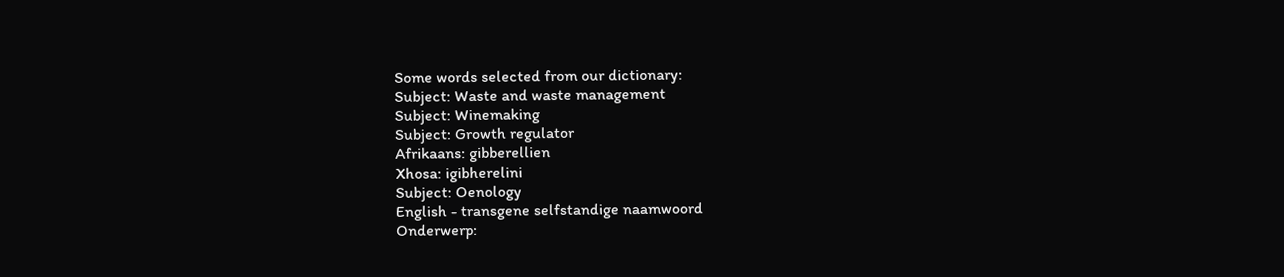Some words selected from our dictionary:
Subject: Waste and waste management
Subject: Winemaking
Subject: Growth regulator
Afrikaans: gibberellien
Xhosa: igibherelini
Subject: Oenology
English - transgene selfstandige naamwoord
Onderwerp: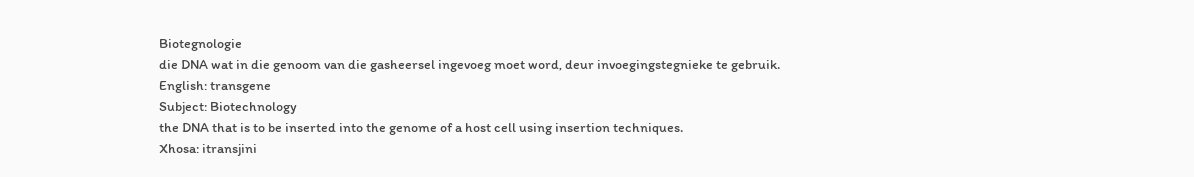Biotegnologie
die DNA wat in die genoom van die gasheersel ingevoeg moet word, deur invoegingstegnieke te gebruik.
English: transgene
Subject: Biotechnology
the DNA that is to be inserted into the genome of a host cell using insertion techniques.
Xhosa: itransjini